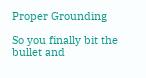Proper Grounding

So you finally bit the bullet and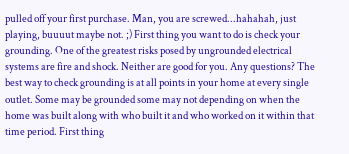pulled off your first purchase. Man, you are screwed...hahahah, just playing, buuuut maybe not. ;) First thing you want to do is check your grounding. One of the greatest risks posed by ungrounded electrical systems are fire and shock. Neither are good for you. Any questions? The best way to check grounding is at all points in your home at every single outlet. Some may be grounded some may not depending on when the home was built along with who built it and who worked on it within that time period. First thing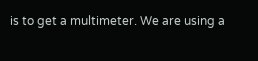is to get a multimeter. We are using a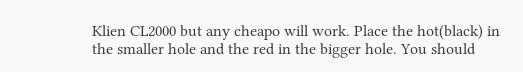Klien CL2000 but any cheapo will work. Place the hot(black) in the smaller hole and the red in the bigger hole. You should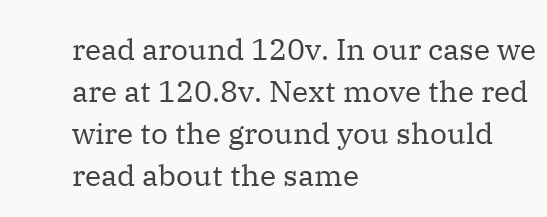read around 120v. In our case we are at 120.8v. Next move the red wire to the ground you should read about the same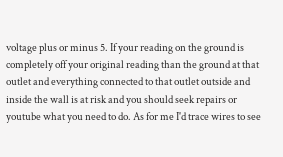voltage plus or minus 5. If your reading on the ground is completely off your original reading than the ground at that outlet and everything connected to that outlet outside and inside the wall is at risk and you should seek repairs or youtube what you need to do. As for me I'd trace wires to see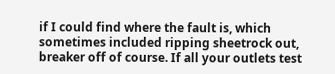if I could find where the fault is, which sometimes included ripping sheetrock out, breaker off of course. If all your outlets test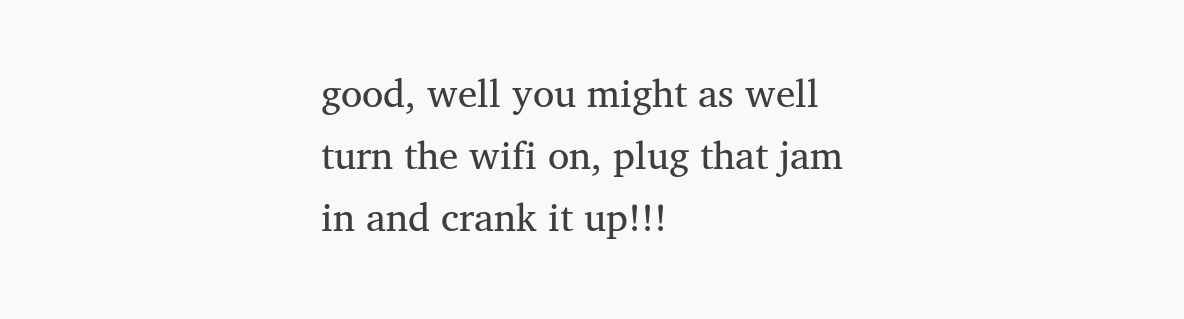good, well you might as well turn the wifi on, plug that jam in and crank it up!!!